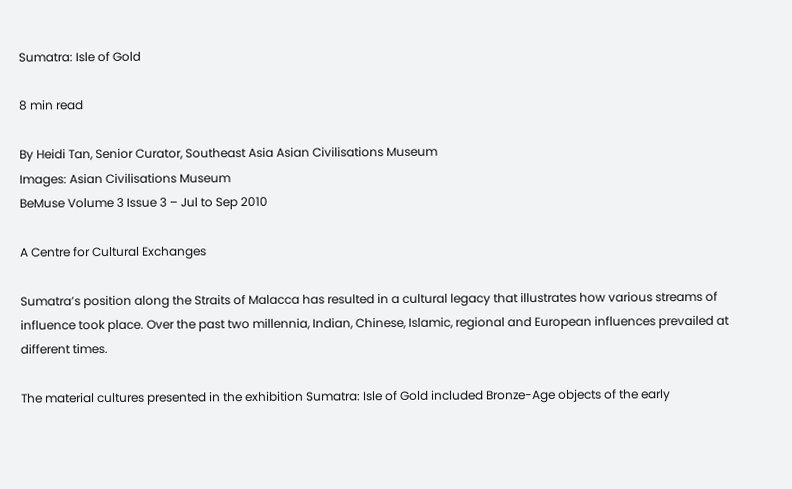Sumatra: Isle of Gold

8 min read

By Heidi Tan, Senior Curator, Southeast Asia Asian Civilisations Museum
Images: Asian Civilisations Museum
BeMuse Volume 3 Issue 3 – Jul to Sep 2010

A Centre for Cultural Exchanges

Sumatra’s position along the Straits of Malacca has resulted in a cultural legacy that illustrates how various streams of influence took place. Over the past two millennia, Indian, Chinese, Islamic, regional and European influences prevailed at different times.

The material cultures presented in the exhibition Sumatra: Isle of Gold included Bronze-Age objects of the early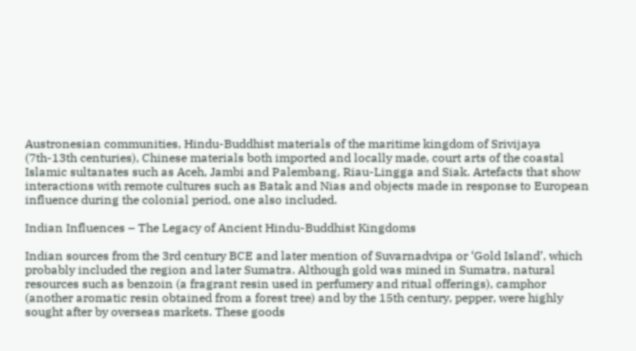Austronesian communities, Hindu-Buddhist materials of the maritime kingdom of Srivijaya (7th-13th centuries), Chinese materials both imported and locally made, court arts of the coastal Islamic sultanates such as Aceh, Jambi and Palembang, Riau-Lingga and Siak. Artefacts that show interactions with remote cultures such as Batak and Nias and objects made in response to European influence during the colonial period, one also included.

Indian Influences – The Legacy of Ancient Hindu-Buddhist Kingdoms

Indian sources from the 3rd century BCE and later mention of Suvarnadvipa or ‘Gold Island’, which probably included the region and later Sumatra. Although gold was mined in Sumatra, natural resources such as benzoin (a fragrant resin used in perfumery and ritual offerings), camphor (another aromatic resin obtained from a forest tree) and by the 15th century, pepper, were highly sought after by overseas markets. These goods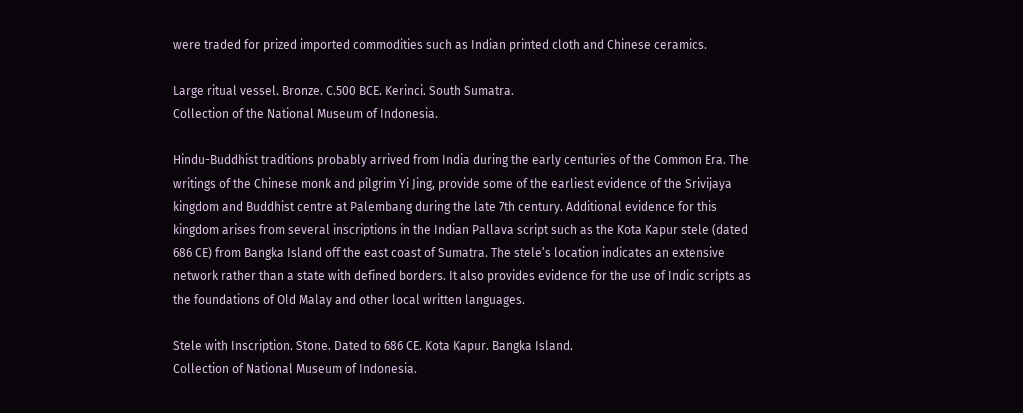were traded for prized imported commodities such as Indian printed cloth and Chinese ceramics.

Large ritual vessel. Bronze. C.500 BCE. Kerinci. South Sumatra.
Collection of the National Museum of Indonesia.

Hindu-Buddhist traditions probably arrived from India during the early centuries of the Common Era. The writings of the Chinese monk and pilgrim Yi Jing, provide some of the earliest evidence of the Srivijaya kingdom and Buddhist centre at Palembang during the late 7th century. Additional evidence for this kingdom arises from several inscriptions in the Indian Pallava script such as the Kota Kapur stele (dated 686 CE) from Bangka Island off the east coast of Sumatra. The stele’s location indicates an extensive network rather than a state with defined borders. It also provides evidence for the use of Indic scripts as the foundations of Old Malay and other local written languages.

Stele with Inscription. Stone. Dated to 686 CE. Kota Kapur. Bangka Island.
Collection of National Museum of Indonesia.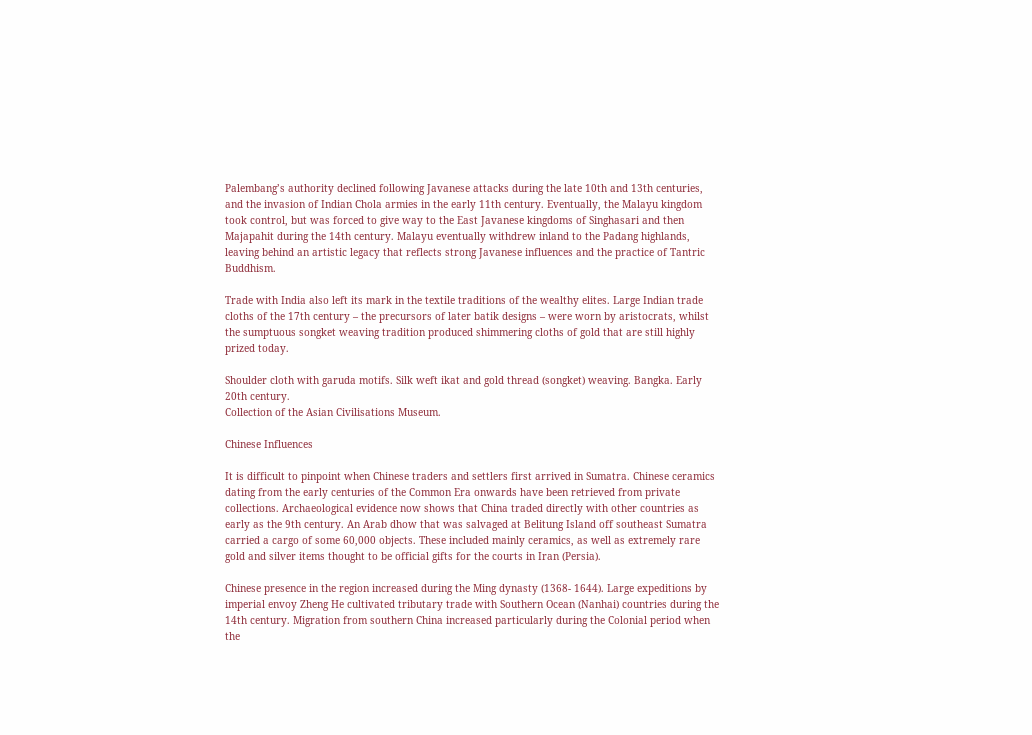Palembang’s authority declined following Javanese attacks during the late 10th and 13th centuries, and the invasion of Indian Chola armies in the early 11th century. Eventually, the Malayu kingdom took control, but was forced to give way to the East Javanese kingdoms of Singhasari and then Majapahit during the 14th century. Malayu eventually withdrew inland to the Padang highlands, leaving behind an artistic legacy that reflects strong Javanese influences and the practice of Tantric Buddhism.

Trade with India also left its mark in the textile traditions of the wealthy elites. Large Indian trade cloths of the 17th century – the precursors of later batik designs – were worn by aristocrats, whilst the sumptuous songket weaving tradition produced shimmering cloths of gold that are still highly prized today.

Shoulder cloth with garuda motifs. Silk weft ikat and gold thread (songket) weaving. Bangka. Early 20th century.
Collection of the Asian Civilisations Museum.

Chinese Influences

It is difficult to pinpoint when Chinese traders and settlers first arrived in Sumatra. Chinese ceramics dating from the early centuries of the Common Era onwards have been retrieved from private collections. Archaeological evidence now shows that China traded directly with other countries as early as the 9th century. An Arab dhow that was salvaged at Belitung Island off southeast Sumatra carried a cargo of some 60,000 objects. These included mainly ceramics, as well as extremely rare gold and silver items thought to be official gifts for the courts in Iran (Persia).

Chinese presence in the region increased during the Ming dynasty (1368- 1644). Large expeditions by imperial envoy Zheng He cultivated tributary trade with Southern Ocean (Nanhai) countries during the 14th century. Migration from southern China increased particularly during the Colonial period when the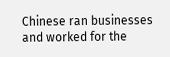Chinese ran businesses and worked for the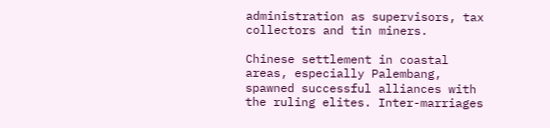administration as supervisors, tax collectors and tin miners.

Chinese settlement in coastal areas, especially Palembang, spawned successful alliances with the ruling elites. Inter-marriages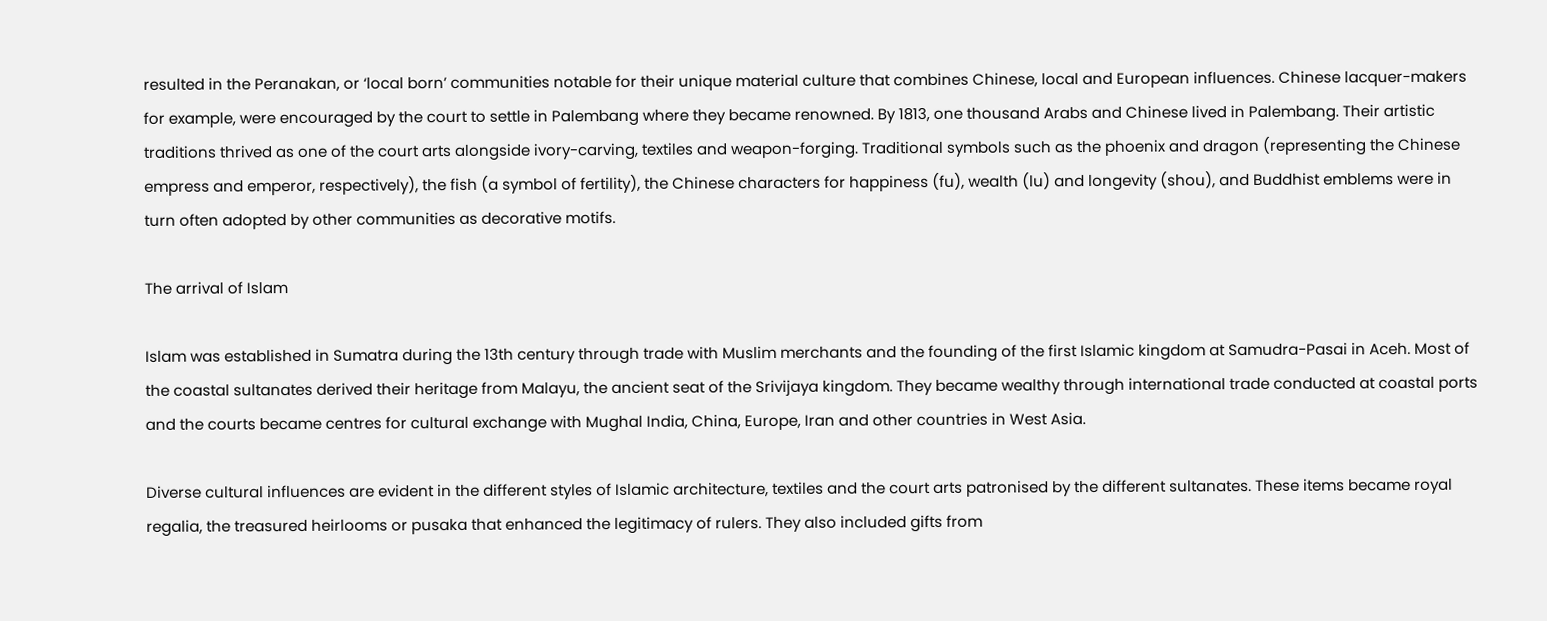resulted in the Peranakan, or ‘local born’ communities notable for their unique material culture that combines Chinese, local and European influences. Chinese lacquer-makers for example, were encouraged by the court to settle in Palembang where they became renowned. By 1813, one thousand Arabs and Chinese lived in Palembang. Their artistic traditions thrived as one of the court arts alongside ivory-carving, textiles and weapon-forging. Traditional symbols such as the phoenix and dragon (representing the Chinese empress and emperor, respectively), the fish (a symbol of fertility), the Chinese characters for happiness (fu), wealth (lu) and longevity (shou), and Buddhist emblems were in turn often adopted by other communities as decorative motifs.

The arrival of Islam

Islam was established in Sumatra during the 13th century through trade with Muslim merchants and the founding of the first Islamic kingdom at Samudra-Pasai in Aceh. Most of the coastal sultanates derived their heritage from Malayu, the ancient seat of the Srivijaya kingdom. They became wealthy through international trade conducted at coastal ports and the courts became centres for cultural exchange with Mughal India, China, Europe, Iran and other countries in West Asia.

Diverse cultural influences are evident in the different styles of Islamic architecture, textiles and the court arts patronised by the different sultanates. These items became royal regalia, the treasured heirlooms or pusaka that enhanced the legitimacy of rulers. They also included gifts from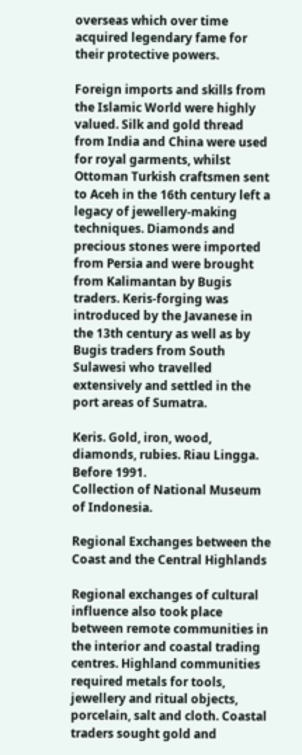overseas which over time acquired legendary fame for their protective powers.

Foreign imports and skills from the Islamic World were highly valued. Silk and gold thread from India and China were used for royal garments, whilst Ottoman Turkish craftsmen sent to Aceh in the 16th century left a legacy of jewellery-making techniques. Diamonds and precious stones were imported from Persia and were brought from Kalimantan by Bugis traders. Keris-forging was introduced by the Javanese in the 13th century as well as by Bugis traders from South Sulawesi who travelled extensively and settled in the port areas of Sumatra.

Keris. Gold, iron, wood, diamonds, rubies. Riau Lingga. Before 1991.
Collection of National Museum of Indonesia.

Regional Exchanges between the Coast and the Central Highlands

Regional exchanges of cultural influence also took place between remote communities in the interior and coastal trading centres. Highland communities required metals for tools, jewellery and ritual objects, porcelain, salt and cloth. Coastal traders sought gold and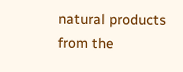natural products from the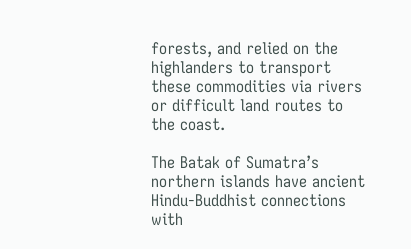forests, and relied on the highlanders to transport these commodities via rivers or difficult land routes to the coast.

The Batak of Sumatra’s northern islands have ancient Hindu-Buddhist connections with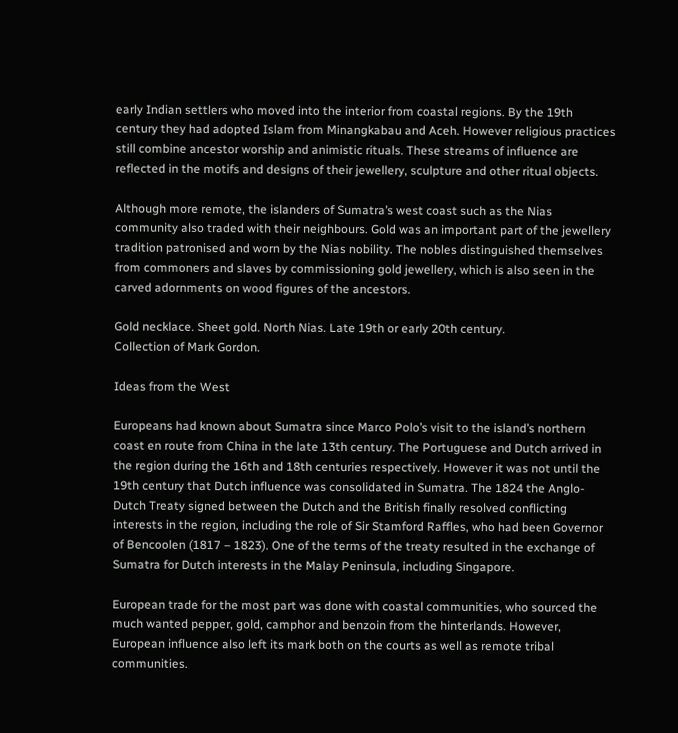early Indian settlers who moved into the interior from coastal regions. By the 19th century they had adopted Islam from Minangkabau and Aceh. However religious practices still combine ancestor worship and animistic rituals. These streams of influence are reflected in the motifs and designs of their jewellery, sculpture and other ritual objects.

Although more remote, the islanders of Sumatra’s west coast such as the Nias community also traded with their neighbours. Gold was an important part of the jewellery tradition patronised and worn by the Nias nobility. The nobles distinguished themselves from commoners and slaves by commissioning gold jewellery, which is also seen in the carved adornments on wood figures of the ancestors.

Gold necklace. Sheet gold. North Nias. Late 19th or early 20th century.
Collection of Mark Gordon.

Ideas from the West

Europeans had known about Sumatra since Marco Polo’s visit to the island’s northern coast en route from China in the late 13th century. The Portuguese and Dutch arrived in the region during the 16th and 18th centuries respectively. However it was not until the 19th century that Dutch influence was consolidated in Sumatra. The 1824 the Anglo-Dutch Treaty signed between the Dutch and the British finally resolved conflicting interests in the region, including the role of Sir Stamford Raffles, who had been Governor of Bencoolen (1817 – 1823). One of the terms of the treaty resulted in the exchange of Sumatra for Dutch interests in the Malay Peninsula, including Singapore.

European trade for the most part was done with coastal communities, who sourced the much wanted pepper, gold, camphor and benzoin from the hinterlands. However, European influence also left its mark both on the courts as well as remote tribal communities.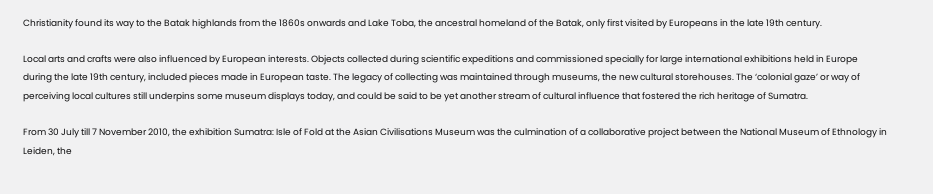Christianity found its way to the Batak highlands from the 1860s onwards and Lake Toba, the ancestral homeland of the Batak, only first visited by Europeans in the late 19th century.

Local arts and crafts were also influenced by European interests. Objects collected during scientific expeditions and commissioned specially for large international exhibitions held in Europe during the late 19th century, included pieces made in European taste. The legacy of collecting was maintained through museums, the new cultural storehouses. The ‘colonial gaze’ or way of perceiving local cultures still underpins some museum displays today, and could be said to be yet another stream of cultural influence that fostered the rich heritage of Sumatra.

From 30 July till 7 November 2010, the exhibition Sumatra: Isle of Fold at the Asian Civilisations Museum was the culmination of a collaborative project between the National Museum of Ethnology in Leiden, the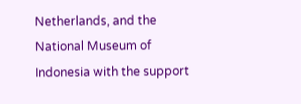Netherlands, and the National Museum of Indonesia with the support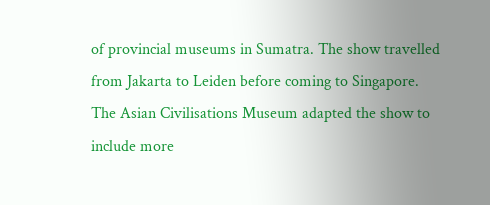of provincial museums in Sumatra. The show travelled from Jakarta to Leiden before coming to Singapore. The Asian Civilisations Museum adapted the show to include more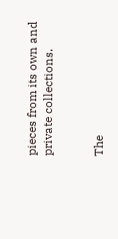pieces from its own and private collections.


The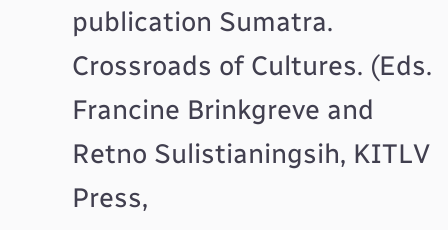publication Sumatra. Crossroads of Cultures. (Eds. Francine Brinkgreve and Retno Sulistianingsih, KITLV Press,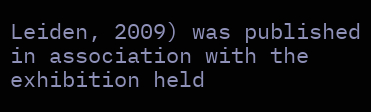Leiden, 2009) was published in association with the exhibition held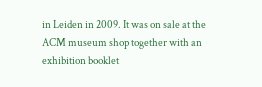in Leiden in 2009. It was on sale at the ACM museum shop together with an exhibition booklet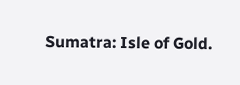Sumatra: Isle of Gold.